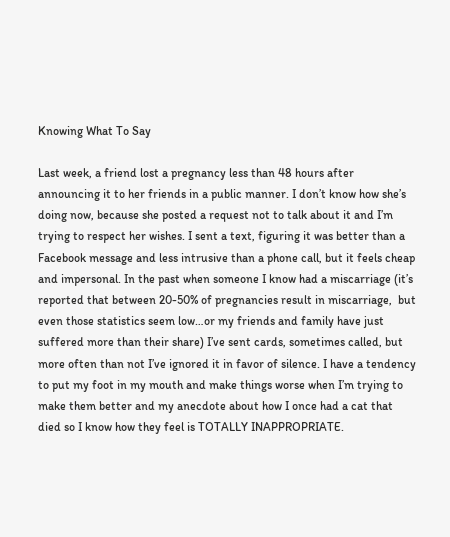Knowing What To Say

Last week, a friend lost a pregnancy less than 48 hours after announcing it to her friends in a public manner. I don’t know how she’s doing now, because she posted a request not to talk about it and I’m trying to respect her wishes. I sent a text, figuring it was better than a Facebook message and less intrusive than a phone call, but it feels cheap and impersonal. In the past when someone I know had a miscarriage (it’s reported that between 20-50% of pregnancies result in miscarriage,  but even those statistics seem low…or my friends and family have just suffered more than their share) I’ve sent cards, sometimes called, but more often than not I’ve ignored it in favor of silence. I have a tendency to put my foot in my mouth and make things worse when I’m trying to make them better and my anecdote about how I once had a cat that died so I know how they feel is TOTALLY INAPPROPRIATE.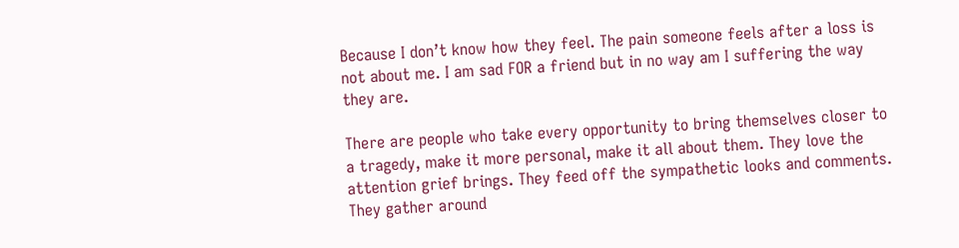Because I don’t know how they feel. The pain someone feels after a loss is not about me. I am sad FOR a friend but in no way am I suffering the way they are.

There are people who take every opportunity to bring themselves closer to a tragedy, make it more personal, make it all about them. They love the attention grief brings. They feed off the sympathetic looks and comments. They gather around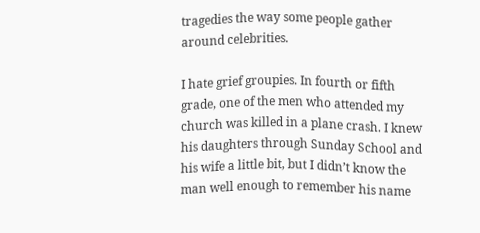tragedies the way some people gather around celebrities.

I hate grief groupies. In fourth or fifth grade, one of the men who attended my church was killed in a plane crash. I knew his daughters through Sunday School and his wife a little bit, but I didn’t know the man well enough to remember his name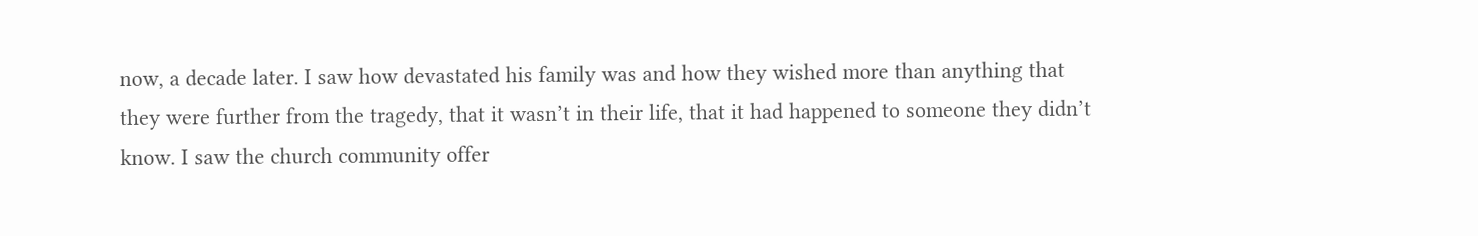now, a decade later. I saw how devastated his family was and how they wished more than anything that they were further from the tragedy, that it wasn’t in their life, that it had happened to someone they didn’t know. I saw the church community offer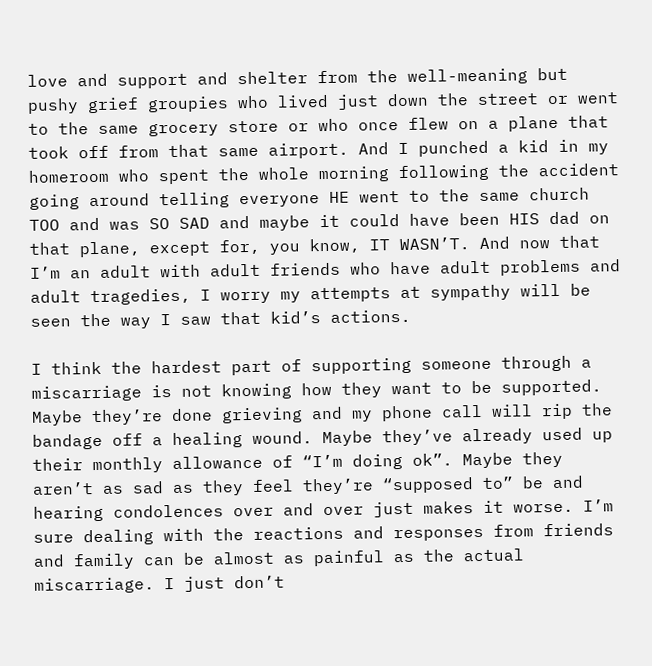love and support and shelter from the well-meaning but pushy grief groupies who lived just down the street or went to the same grocery store or who once flew on a plane that took off from that same airport. And I punched a kid in my homeroom who spent the whole morning following the accident going around telling everyone HE went to the same church TOO and was SO SAD and maybe it could have been HIS dad on that plane, except for, you know, IT WASN’T. And now that I’m an adult with adult friends who have adult problems and adult tragedies, I worry my attempts at sympathy will be seen the way I saw that kid’s actions.

I think the hardest part of supporting someone through a miscarriage is not knowing how they want to be supported. Maybe they’re done grieving and my phone call will rip the bandage off a healing wound. Maybe they’ve already used up their monthly allowance of “I’m doing ok”. Maybe they aren’t as sad as they feel they’re “supposed to” be and hearing condolences over and over just makes it worse. I’m sure dealing with the reactions and responses from friends and family can be almost as painful as the actual miscarriage. I just don’t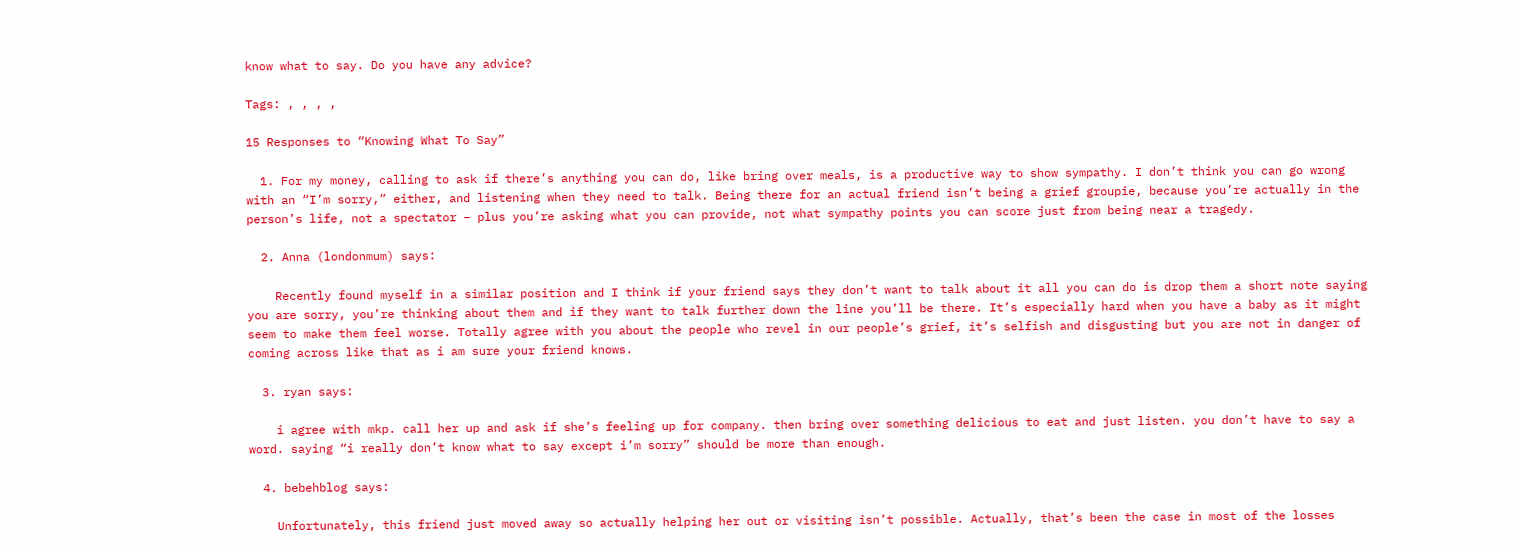know what to say. Do you have any advice?

Tags: , , , ,

15 Responses to “Knowing What To Say”

  1. For my money, calling to ask if there’s anything you can do, like bring over meals, is a productive way to show sympathy. I don’t think you can go wrong with an “I’m sorry,” either, and listening when they need to talk. Being there for an actual friend isn’t being a grief groupie, because you’re actually in the person’s life, not a spectator – plus you’re asking what you can provide, not what sympathy points you can score just from being near a tragedy.

  2. Anna (londonmum) says:

    Recently found myself in a similar position and I think if your friend says they don’t want to talk about it all you can do is drop them a short note saying you are sorry, you’re thinking about them and if they want to talk further down the line you’ll be there. It’s especially hard when you have a baby as it might seem to make them feel worse. Totally agree with you about the people who revel in our people’s grief, it’s selfish and disgusting but you are not in danger of coming across like that as i am sure your friend knows.

  3. ryan says:

    i agree with mkp. call her up and ask if she’s feeling up for company. then bring over something delicious to eat and just listen. you don’t have to say a word. saying “i really don’t know what to say except i’m sorry” should be more than enough.

  4. bebehblog says:

    Unfortunately, this friend just moved away so actually helping her out or visiting isn’t possible. Actually, that’s been the case in most of the losses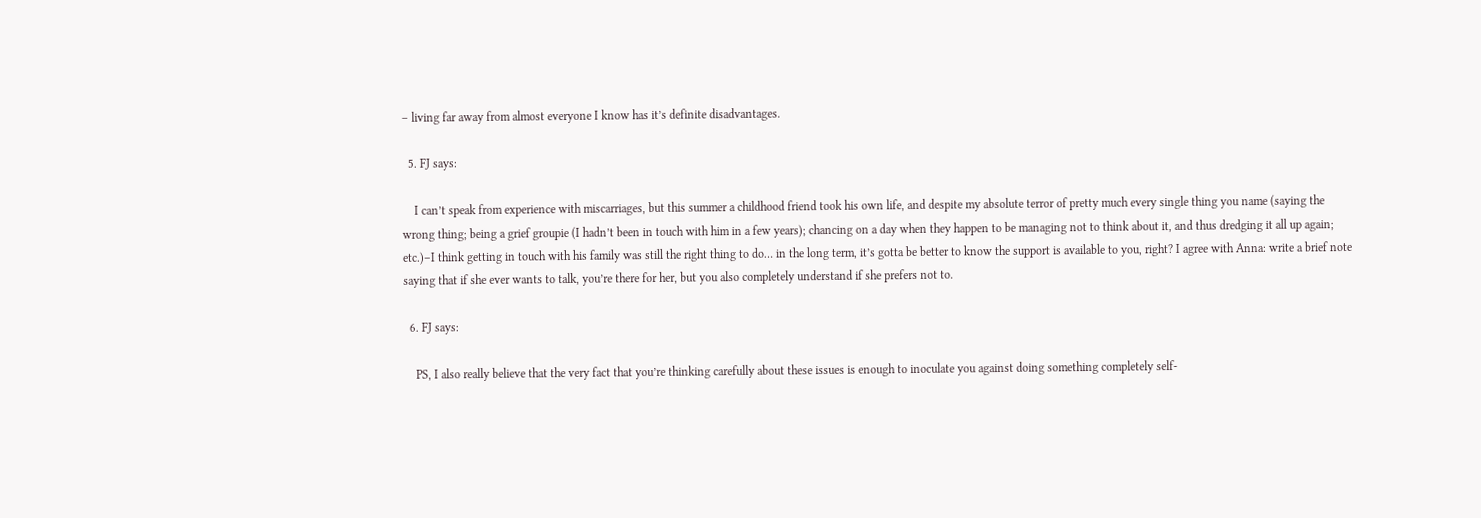– living far away from almost everyone I know has it’s definite disadvantages.

  5. FJ says:

    I can’t speak from experience with miscarriages, but this summer a childhood friend took his own life, and despite my absolute terror of pretty much every single thing you name (saying the wrong thing; being a grief groupie (I hadn’t been in touch with him in a few years); chancing on a day when they happen to be managing not to think about it, and thus dredging it all up again; etc.)–I think getting in touch with his family was still the right thing to do… in the long term, it’s gotta be better to know the support is available to you, right? I agree with Anna: write a brief note saying that if she ever wants to talk, you’re there for her, but you also completely understand if she prefers not to.

  6. FJ says:

    PS, I also really believe that the very fact that you’re thinking carefully about these issues is enough to inoculate you against doing something completely self-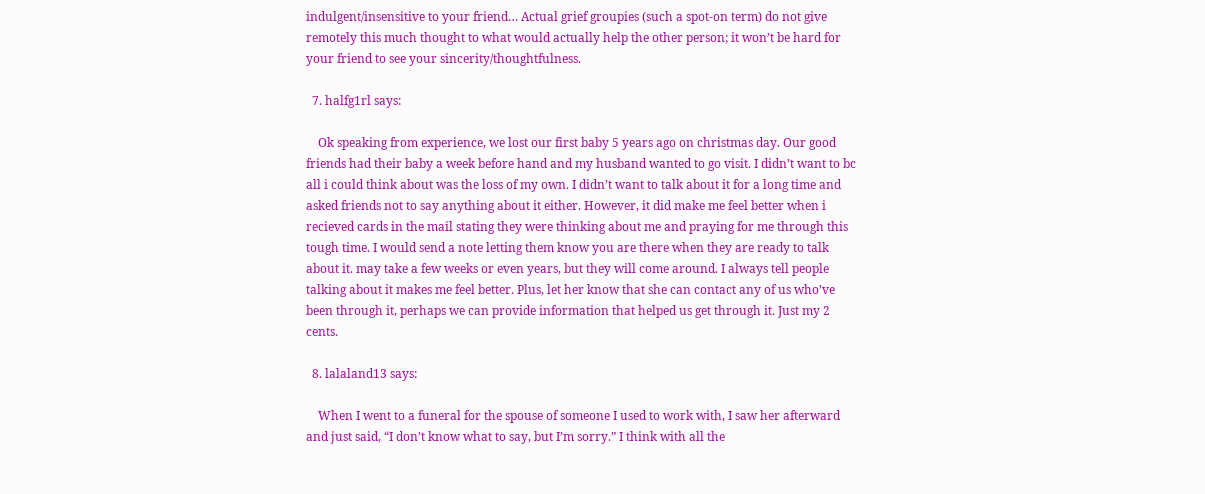indulgent/insensitive to your friend… Actual grief groupies (such a spot-on term) do not give remotely this much thought to what would actually help the other person; it won’t be hard for your friend to see your sincerity/thoughtfulness.

  7. halfg1rl says:

    Ok speaking from experience, we lost our first baby 5 years ago on christmas day. Our good friends had their baby a week before hand and my husband wanted to go visit. I didn’t want to bc all i could think about was the loss of my own. I didn’t want to talk about it for a long time and asked friends not to say anything about it either. However, it did make me feel better when i recieved cards in the mail stating they were thinking about me and praying for me through this tough time. I would send a note letting them know you are there when they are ready to talk about it. may take a few weeks or even years, but they will come around. I always tell people talking about it makes me feel better. Plus, let her know that she can contact any of us who’ve been through it, perhaps we can provide information that helped us get through it. Just my 2 cents.

  8. lalaland13 says:

    When I went to a funeral for the spouse of someone I used to work with, I saw her afterward and just said, “I don’t know what to say, but I’m sorry.” I think with all the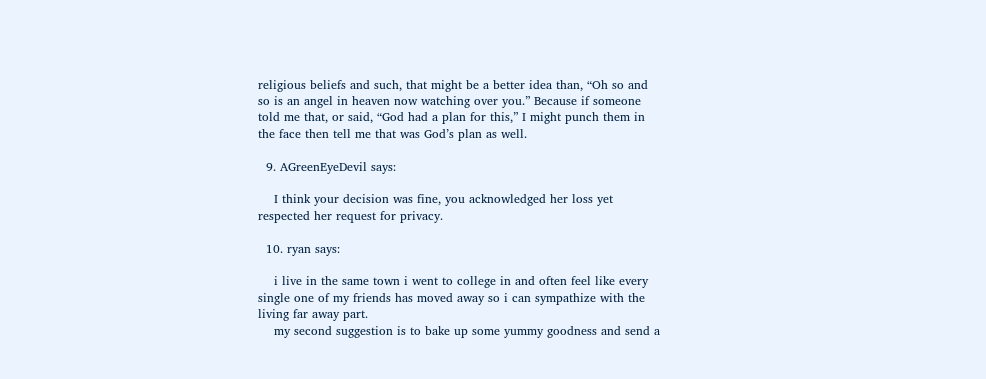religious beliefs and such, that might be a better idea than, “Oh so and so is an angel in heaven now watching over you.” Because if someone told me that, or said, “God had a plan for this,” I might punch them in the face then tell me that was God’s plan as well.

  9. AGreenEyeDevil says:

    I think your decision was fine, you acknowledged her loss yet respected her request for privacy.

  10. ryan says:

    i live in the same town i went to college in and often feel like every single one of my friends has moved away so i can sympathize with the living far away part.
    my second suggestion is to bake up some yummy goodness and send a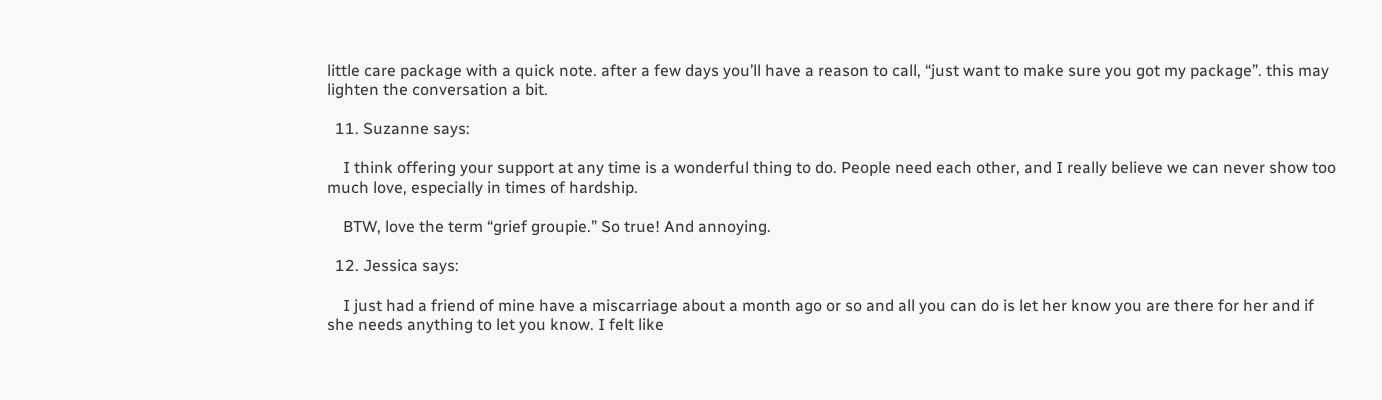little care package with a quick note. after a few days you’ll have a reason to call, “just want to make sure you got my package”. this may lighten the conversation a bit.

  11. Suzanne says:

    I think offering your support at any time is a wonderful thing to do. People need each other, and I really believe we can never show too much love, especially in times of hardship.

    BTW, love the term “grief groupie.” So true! And annoying.

  12. Jessica says:

    I just had a friend of mine have a miscarriage about a month ago or so and all you can do is let her know you are there for her and if she needs anything to let you know. I felt like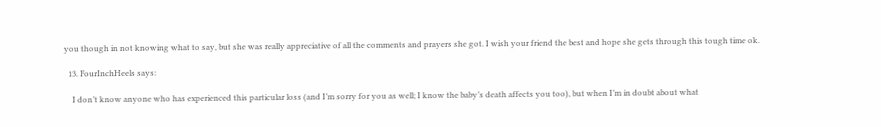you though in not knowing what to say, but she was really appreciative of all the comments and prayers she got. I wish your friend the best and hope she gets through this tough time ok.

  13. FourInchHeels says:

    I don’t know anyone who has experienced this particular loss (and I’m sorry for you as well; I know the baby’s death affects you too), but when I’m in doubt about what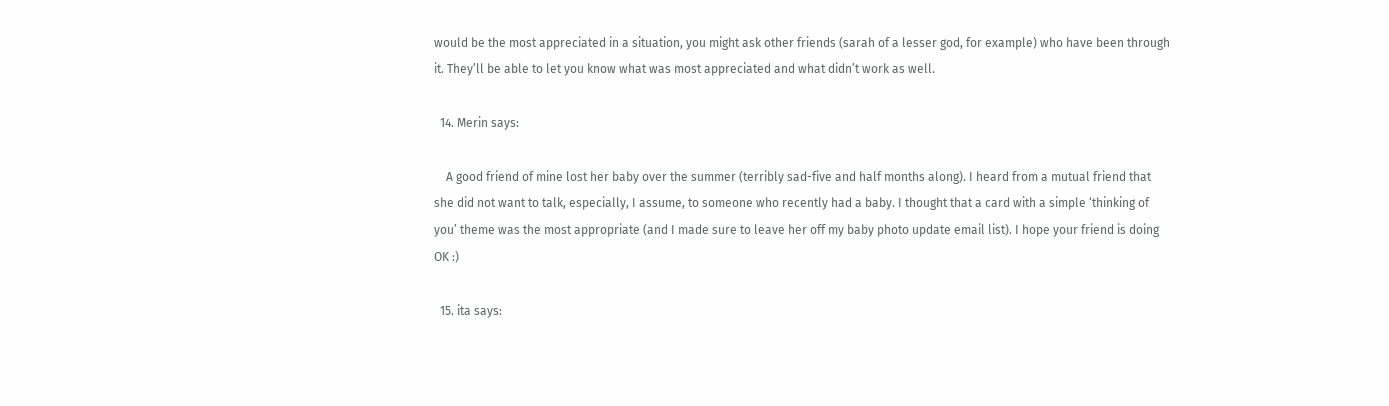would be the most appreciated in a situation, you might ask other friends (sarah of a lesser god, for example) who have been through it. They’ll be able to let you know what was most appreciated and what didn’t work as well.

  14. Merin says:

    A good friend of mine lost her baby over the summer (terribly sad-five and half months along). I heard from a mutual friend that she did not want to talk, especially, I assume, to someone who recently had a baby. I thought that a card with a simple ‘thinking of you’ theme was the most appropriate (and I made sure to leave her off my baby photo update email list). I hope your friend is doing OK :)

  15. ita says: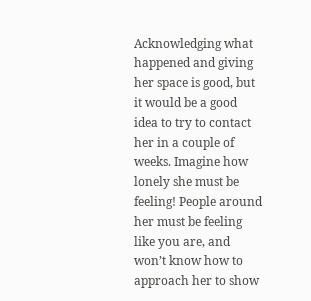Acknowledging what happened and giving her space is good, but it would be a good idea to try to contact her in a couple of weeks. Imagine how lonely she must be feeling! People around her must be feeling like you are, and won’t know how to approach her to show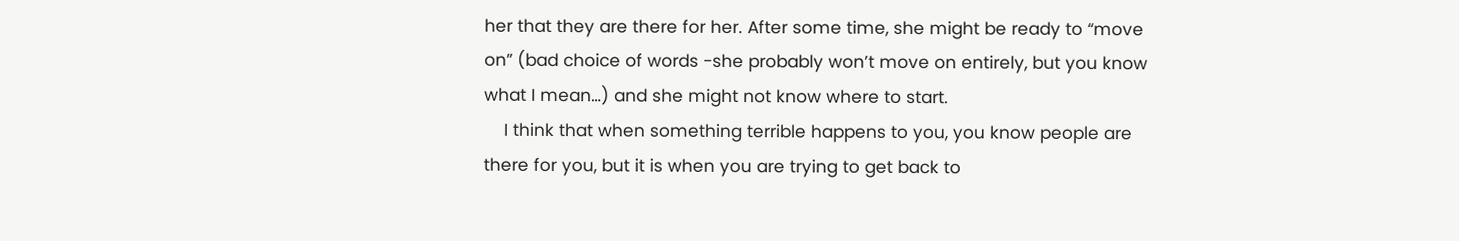her that they are there for her. After some time, she might be ready to “move on” (bad choice of words -she probably won’t move on entirely, but you know what I mean…) and she might not know where to start.
    I think that when something terrible happens to you, you know people are there for you, but it is when you are trying to get back to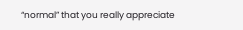“normal” that you really appreciate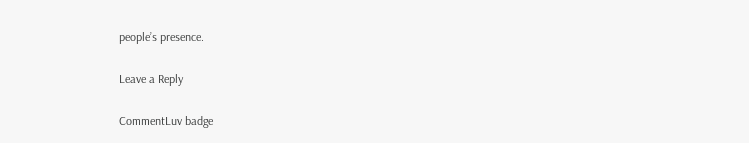people’s presence.

Leave a Reply

CommentLuv badge